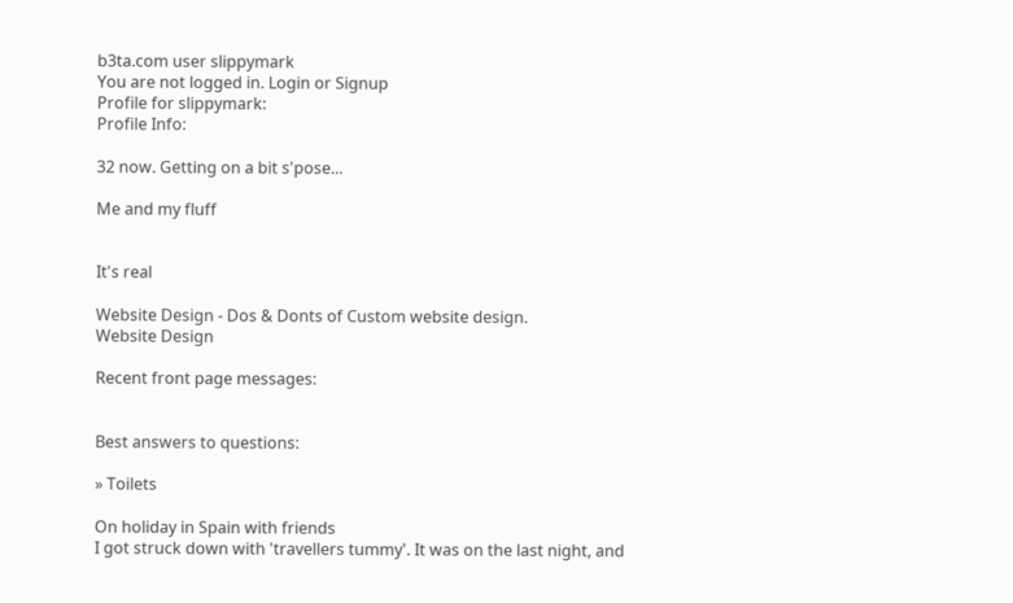b3ta.com user slippymark
You are not logged in. Login or Signup
Profile for slippymark:
Profile Info:

32 now. Getting on a bit s'pose...

Me and my fluff


It's real

Website Design - Dos & Donts of Custom website design.
Website Design

Recent front page messages:


Best answers to questions:

» Toilets

On holiday in Spain with friends
I got struck down with 'travellers tummy'. It was on the last night, and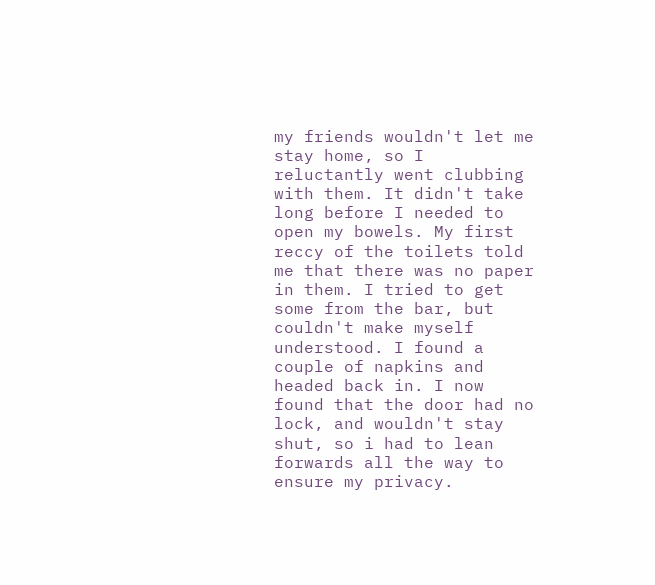my friends wouldn't let me stay home, so I reluctantly went clubbing with them. It didn't take long before I needed to open my bowels. My first reccy of the toilets told me that there was no paper in them. I tried to get some from the bar, but couldn't make myself understood. I found a couple of napkins and headed back in. I now found that the door had no lock, and wouldn't stay shut, so i had to lean forwards all the way to ensure my privacy.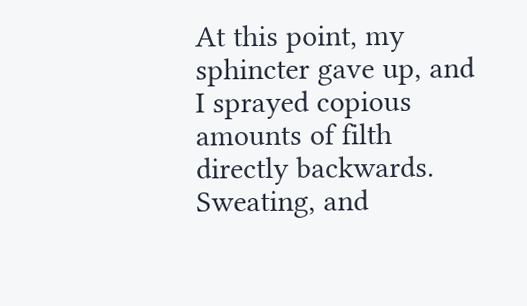At this point, my sphincter gave up, and I sprayed copious amounts of filth directly backwards. Sweating, and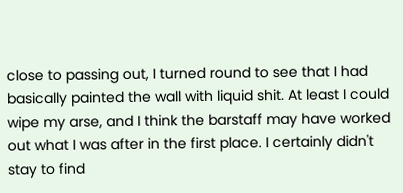close to passing out, I turned round to see that I had basically painted the wall with liquid shit. At least I could wipe my arse, and I think the barstaff may have worked out what I was after in the first place. I certainly didn't stay to find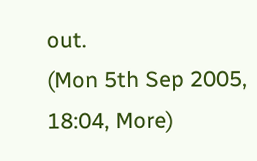out.
(Mon 5th Sep 2005, 18:04, More)